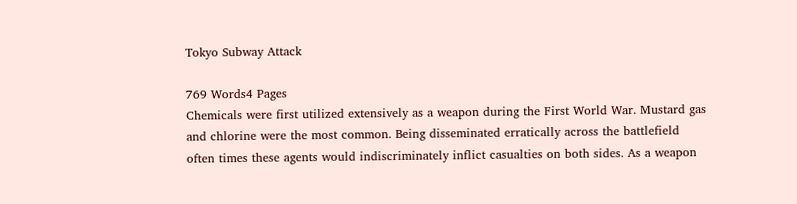Tokyo Subway Attack

769 Words4 Pages
Chemicals were first utilized extensively as a weapon during the First World War. Mustard gas and chlorine were the most common. Being disseminated erratically across the battlefield often times these agents would indiscriminately inflict casualties on both sides. As a weapon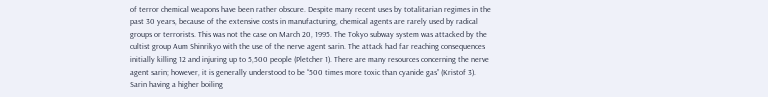of terror chemical weapons have been rather obscure. Despite many recent uses by totalitarian regimes in the past 30 years, because of the extensive costs in manufacturing, chemical agents are rarely used by radical groups or terrorists. This was not the case on March 20, 1995. The Tokyo subway system was attacked by the cultist group Aum Shinrikyo with the use of the nerve agent sarin. The attack had far reaching consequences initially killing 12 and injuring up to 5,500 people (Pletcher 1). There are many resources concerning the nerve agent sarin; however, it is generally understood to be “500 times more toxic than cyanide gas” (Kristof 3). Sarin having a higher boiling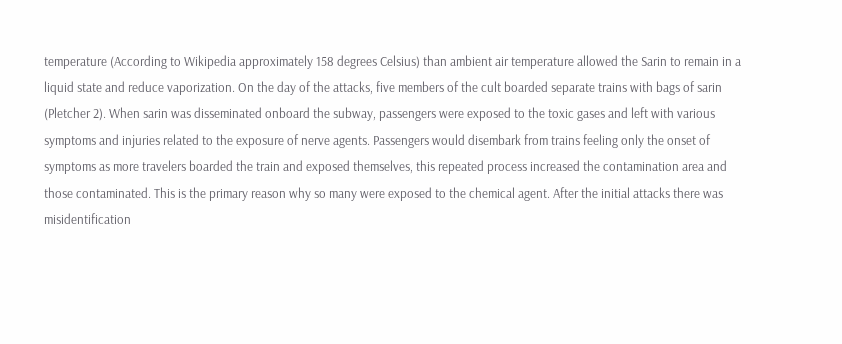temperature (According to Wikipedia approximately 158 degrees Celsius) than ambient air temperature allowed the Sarin to remain in a liquid state and reduce vaporization. On the day of the attacks, five members of the cult boarded separate trains with bags of sarin (Pletcher 2). When sarin was disseminated onboard the subway, passengers were exposed to the toxic gases and left with various symptoms and injuries related to the exposure of nerve agents. Passengers would disembark from trains feeling only the onset of symptoms as more travelers boarded the train and exposed themselves, this repeated process increased the contamination area and those contaminated. This is the primary reason why so many were exposed to the chemical agent. After the initial attacks there was misidentification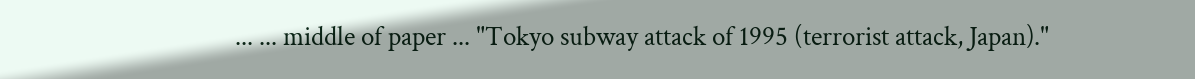... ... middle of paper ... "Tokyo subway attack of 1995 (terrorist attack, Japan)."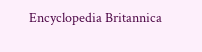Encyclopedia Britannica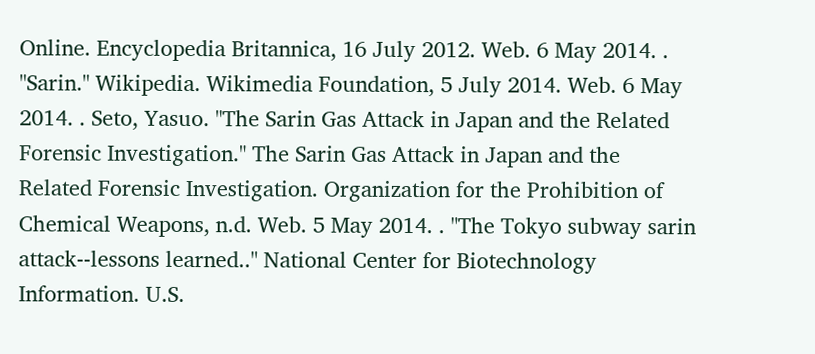Online. Encyclopedia Britannica, 16 July 2012. Web. 6 May 2014. . "Sarin." Wikipedia. Wikimedia Foundation, 5 July 2014. Web. 6 May 2014. . Seto, Yasuo. "The Sarin Gas Attack in Japan and the Related Forensic Investigation." The Sarin Gas Attack in Japan and the Related Forensic Investigation. Organization for the Prohibition of Chemical Weapons, n.d. Web. 5 May 2014. . "The Tokyo subway sarin attack--lessons learned.." National Center for Biotechnology Information. U.S.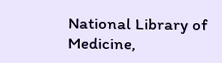National Library of Medicine,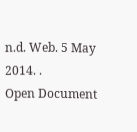n.d. Web. 5 May 2014. .
Open Document